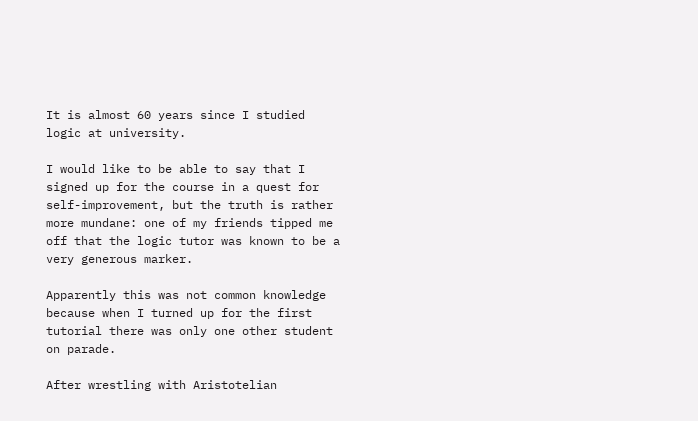It is almost 60 years since I studied logic at university.

I would like to be able to say that I signed up for the course in a quest for self-improvement, but the truth is rather more mundane: one of my friends tipped me off that the logic tutor was known to be a very generous marker.

Apparently this was not common knowledge because when I turned up for the first tutorial there was only one other student on parade.

After wrestling with Aristotelian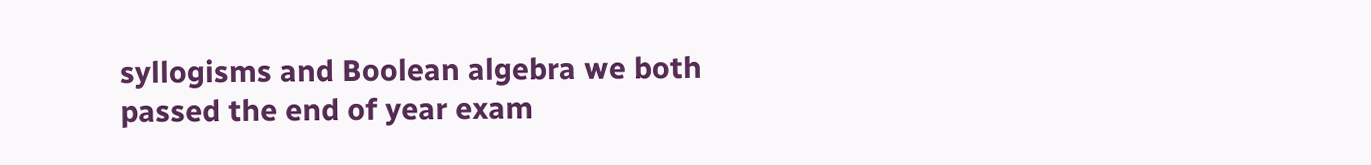syllogisms and Boolean algebra we both passed the end of year exam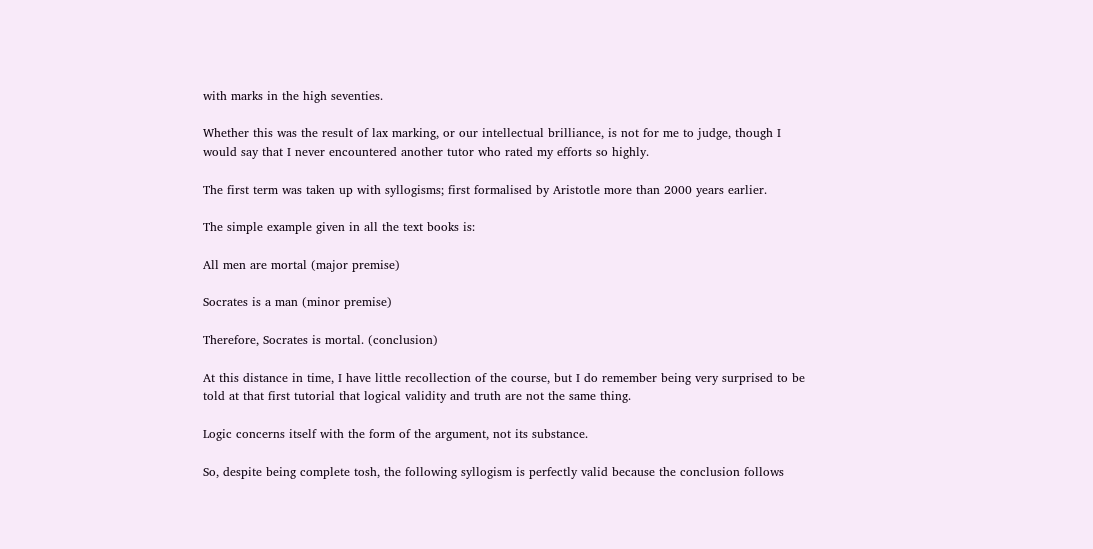with marks in the high seventies.

Whether this was the result of lax marking, or our intellectual brilliance, is not for me to judge, though I would say that I never encountered another tutor who rated my efforts so highly.

The first term was taken up with syllogisms; first formalised by Aristotle more than 2000 years earlier.

The simple example given in all the text books is:

All men are mortal (major premise)

Socrates is a man (minor premise)

Therefore, Socrates is mortal. (conclusion)

At this distance in time, I have little recollection of the course, but I do remember being very surprised to be told at that first tutorial that logical validity and truth are not the same thing.

Logic concerns itself with the form of the argument, not its substance.

So, despite being complete tosh, the following syllogism is perfectly valid because the conclusion follows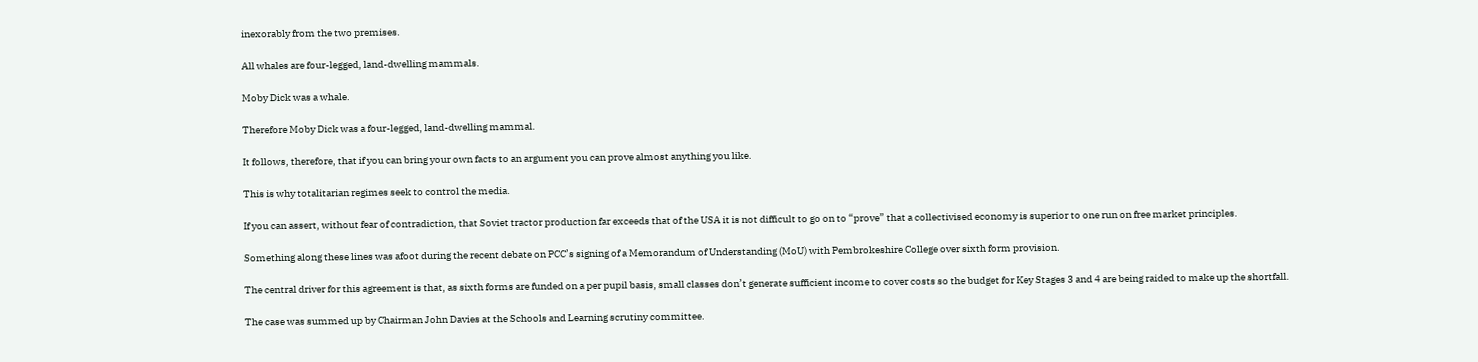inexorably from the two premises.

All whales are four-legged, land-dwelling mammals.

Moby Dick was a whale.

Therefore Moby Dick was a four-legged, land-dwelling mammal.

It follows, therefore, that if you can bring your own facts to an argument you can prove almost anything you like.

This is why totalitarian regimes seek to control the media.

If you can assert, without fear of contradiction, that Soviet tractor production far exceeds that of the USA it is not difficult to go on to “prove” that a collectivised economy is superior to one run on free market principles.

Something along these lines was afoot during the recent debate on PCC’s signing of a Memorandum of Understanding (MoU) with Pembrokeshire College over sixth form provision.

The central driver for this agreement is that, as sixth forms are funded on a per pupil basis, small classes don’t generate sufficient income to cover costs so the budget for Key Stages 3 and 4 are being raided to make up the shortfall.

The case was summed up by Chairman John Davies at the Schools and Learning scrutiny committee.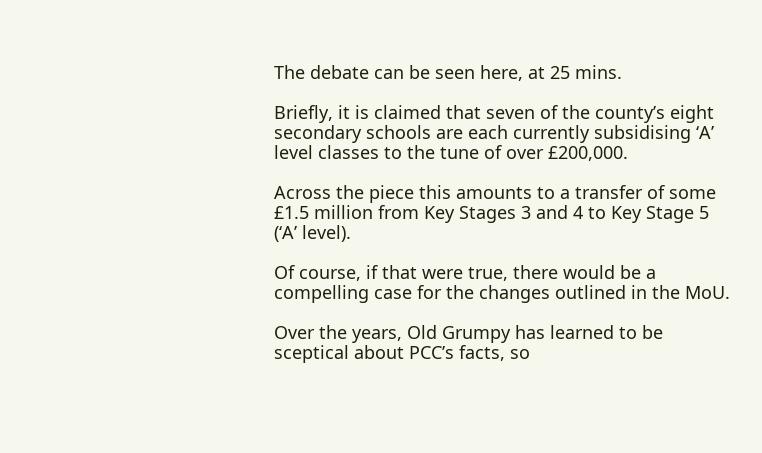The debate can be seen here, at 25 mins.

Briefly, it is claimed that seven of the county’s eight secondary schools are each currently subsidising ‘A’ level classes to the tune of over £200,000.

Across the piece this amounts to a transfer of some £1.5 million from Key Stages 3 and 4 to Key Stage 5 (‘A’ level).

Of course, if that were true, there would be a compelling case for the changes outlined in the MoU.

Over the years, Old Grumpy has learned to be sceptical about PCC’s facts, so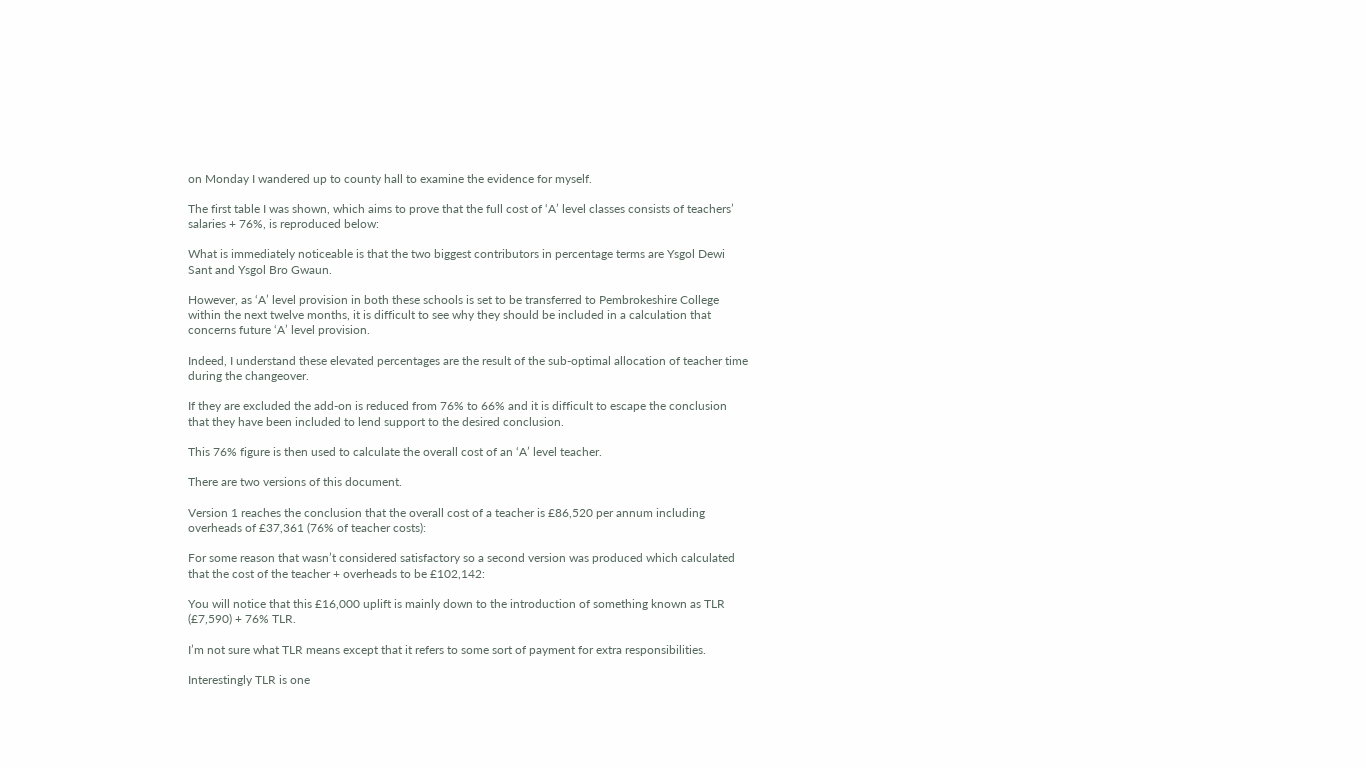on Monday I wandered up to county hall to examine the evidence for myself.

The first table I was shown, which aims to prove that the full cost of ‘A’ level classes consists of teachers’ salaries + 76%, is reproduced below:

What is immediately noticeable is that the two biggest contributors in percentage terms are Ysgol Dewi Sant and Ysgol Bro Gwaun.

However, as ‘A’ level provision in both these schools is set to be transferred to Pembrokeshire College within the next twelve months, it is difficult to see why they should be included in a calculation that concerns future ‘A’ level provision.

Indeed, I understand these elevated percentages are the result of the sub-optimal allocation of teacher time during the changeover.

If they are excluded the add-on is reduced from 76% to 66% and it is difficult to escape the conclusion that they have been included to lend support to the desired conclusion.

This 76% figure is then used to calculate the overall cost of an ‘A’ level teacher.

There are two versions of this document.

Version 1 reaches the conclusion that the overall cost of a teacher is £86,520 per annum including overheads of £37,361 (76% of teacher costs):

For some reason that wasn’t considered satisfactory so a second version was produced which calculated that the cost of the teacher + overheads to be £102,142:

You will notice that this £16,000 uplift is mainly down to the introduction of something known as TLR (£7,590) + 76% TLR.

I’m not sure what TLR means except that it refers to some sort of payment for extra responsibilities.

Interestingly TLR is one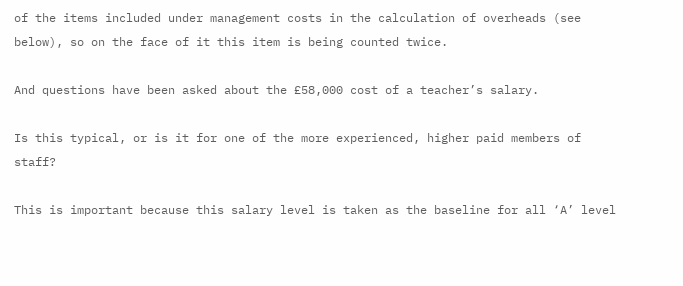of the items included under management costs in the calculation of overheads (see below), so on the face of it this item is being counted twice.

And questions have been asked about the £58,000 cost of a teacher’s salary.

Is this typical, or is it for one of the more experienced, higher paid members of staff?

This is important because this salary level is taken as the baseline for all ‘A’ level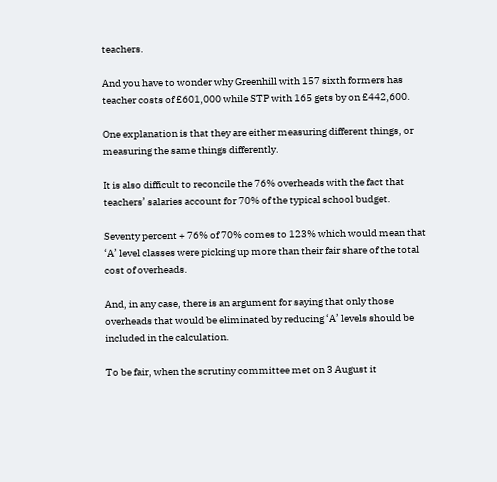teachers.

And you have to wonder why Greenhill with 157 sixth formers has teacher costs of £601,000 while STP with 165 gets by on £442,600.

One explanation is that they are either measuring different things, or measuring the same things differently.

It is also difficult to reconcile the 76% overheads with the fact that teachers’ salaries account for 70% of the typical school budget.

Seventy percent + 76% of 70% comes to 123% which would mean that ‘A’ level classes were picking up more than their fair share of the total cost of overheads.

And, in any case, there is an argument for saying that only those overheads that would be eliminated by reducing ‘A’ levels should be included in the calculation.

To be fair, when the scrutiny committee met on 3 August it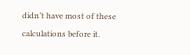didn’t have most of these calculations before it.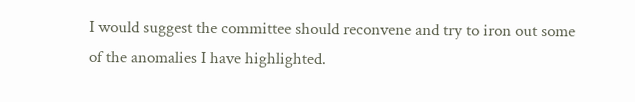I would suggest the committee should reconvene and try to iron out some of the anomalies I have highlighted.